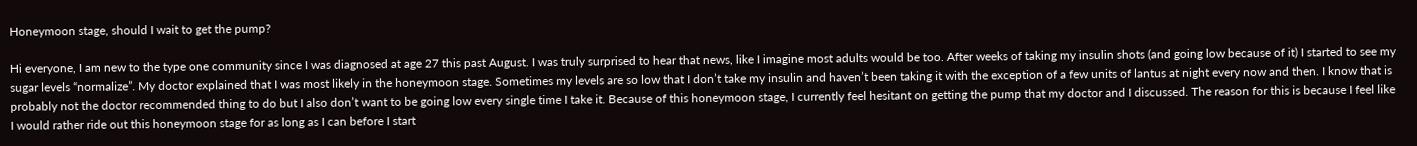Honeymoon stage, should I wait to get the pump?

Hi everyone, I am new to the type one community since I was diagnosed at age 27 this past August. I was truly surprised to hear that news, like I imagine most adults would be too. After weeks of taking my insulin shots (and going low because of it) I started to see my sugar levels “normalize”. My doctor explained that I was most likely in the honeymoon stage. Sometimes my levels are so low that I don’t take my insulin and haven’t been taking it with the exception of a few units of lantus at night every now and then. I know that is probably not the doctor recommended thing to do but I also don’t want to be going low every single time I take it. Because of this honeymoon stage, I currently feel hesitant on getting the pump that my doctor and I discussed. The reason for this is because I feel like I would rather ride out this honeymoon stage for as long as I can before I start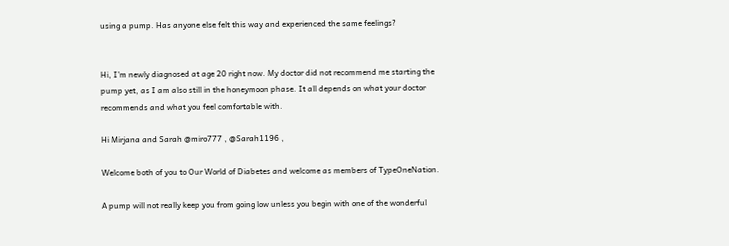using a pump. Has anyone else felt this way and experienced the same feelings?


Hi, I’m newly diagnosed at age 20 right now. My doctor did not recommend me starting the pump yet, as I am also still in the honeymoon phase. It all depends on what your doctor recommends and what you feel comfortable with.

Hi Mirjana and Sarah @miro777 , @Sarah1196 ,

Welcome both of you to Our World of Diabetes and welcome as members of TypeOneNation.

A pump will not really keep you from going low unless you begin with one of the wonderful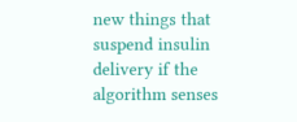new things that suspend insulin delivery if the algorithm senses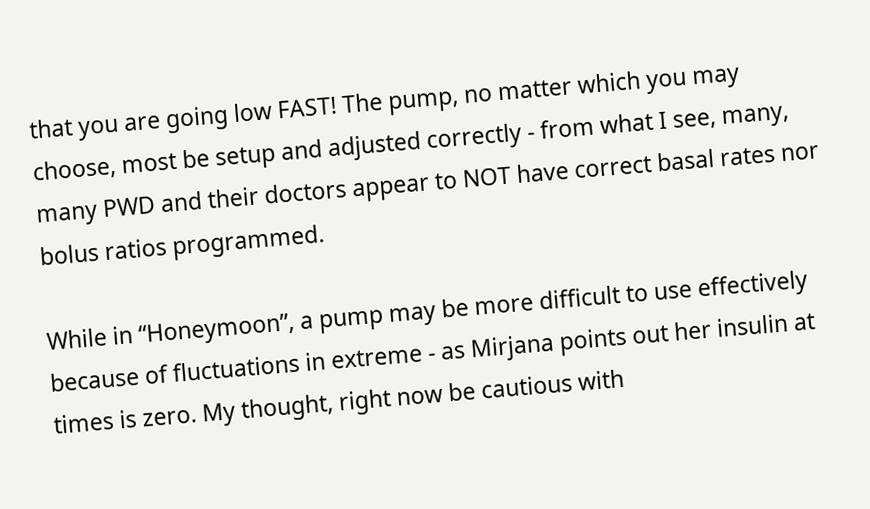that you are going low FAST! The pump, no matter which you may choose, most be setup and adjusted correctly - from what I see, many, many PWD and their doctors appear to NOT have correct basal rates nor bolus ratios programmed.

While in “Honeymoon”, a pump may be more difficult to use effectively because of fluctuations in extreme - as Mirjana points out her insulin at times is zero. My thought, right now be cautious with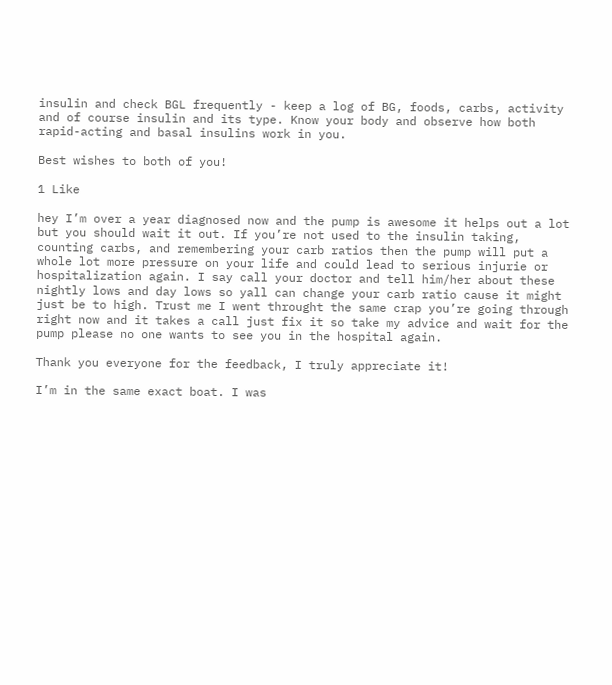insulin and check BGL frequently - keep a log of BG, foods, carbs, activity and of course insulin and its type. Know your body and observe how both rapid-acting and basal insulins work in you.

Best wishes to both of you!

1 Like

hey I’m over a year diagnosed now and the pump is awesome it helps out a lot but you should wait it out. If you’re not used to the insulin taking, counting carbs, and remembering your carb ratios then the pump will put a whole lot more pressure on your life and could lead to serious injurie or hospitalization again. I say call your doctor and tell him/her about these nightly lows and day lows so yall can change your carb ratio cause it might just be to high. Trust me I went throught the same crap you’re going through right now and it takes a call just fix it so take my advice and wait for the pump please no one wants to see you in the hospital again.

Thank you everyone for the feedback, I truly appreciate it!

I’m in the same exact boat. I was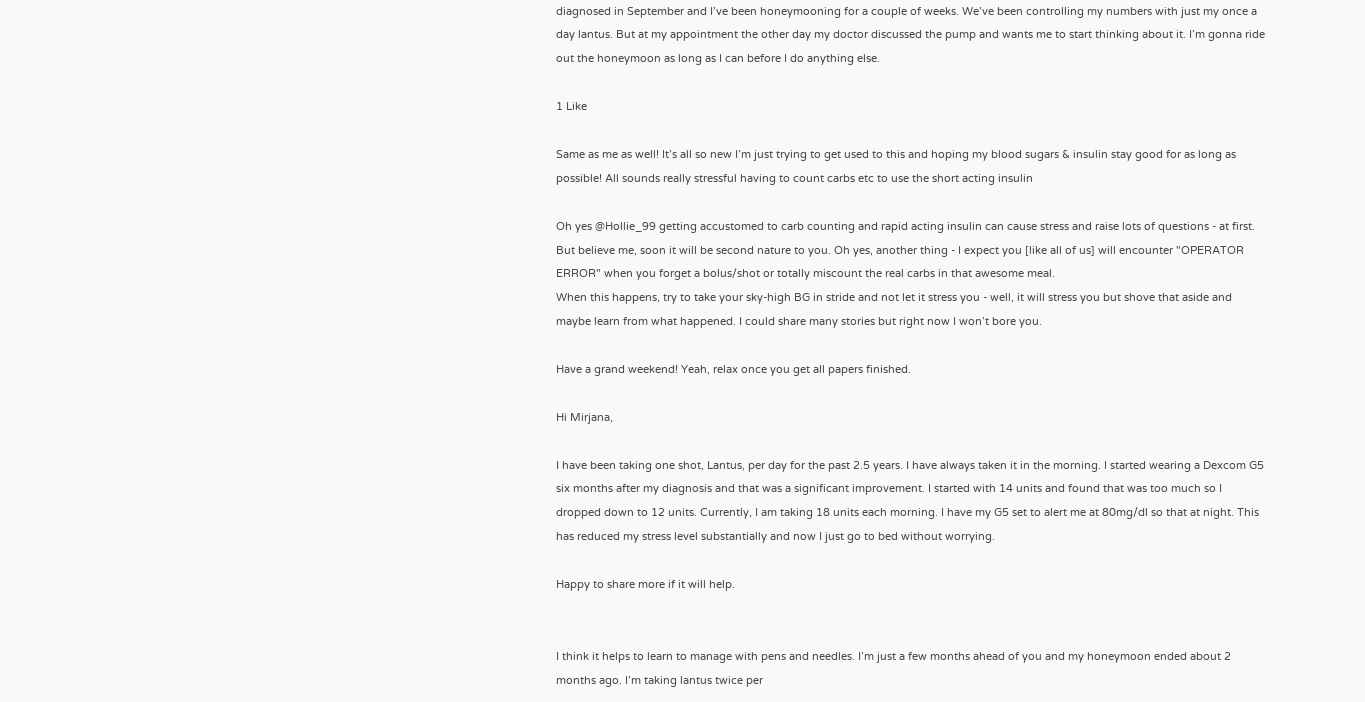diagnosed in September and I’ve been honeymooning for a couple of weeks. We’ve been controlling my numbers with just my once a day lantus. But at my appointment the other day my doctor discussed the pump and wants me to start thinking about it. I’m gonna ride out the honeymoon as long as I can before I do anything else.

1 Like

Same as me as well! It’s all so new I’m just trying to get used to this and hoping my blood sugars & insulin stay good for as long as possible! All sounds really stressful having to count carbs etc to use the short acting insulin

Oh yes @Hollie_99 getting accustomed to carb counting and rapid acting insulin can cause stress and raise lots of questions - at first. But believe me, soon it will be second nature to you. Oh yes, another thing - I expect you [like all of us] will encounter "OPERATOR ERROR" when you forget a bolus/shot or totally miscount the real carbs in that awesome meal.
When this happens, try to take your sky-high BG in stride and not let it stress you - well, it will stress you but shove that aside and maybe learn from what happened. I could share many stories but right now I won’t bore you.

Have a grand weekend! Yeah, relax once you get all papers finished.

Hi Mirjana,

I have been taking one shot, Lantus, per day for the past 2.5 years. I have always taken it in the morning. I started wearing a Dexcom G5 six months after my diagnosis and that was a significant improvement. I started with 14 units and found that was too much so I dropped down to 12 units. Currently, I am taking 18 units each morning. I have my G5 set to alert me at 80mg/dl so that at night. This has reduced my stress level substantially and now I just go to bed without worrying.

Happy to share more if it will help.


I think it helps to learn to manage with pens and needles. I’m just a few months ahead of you and my honeymoon ended about 2 months ago. I’m taking lantus twice per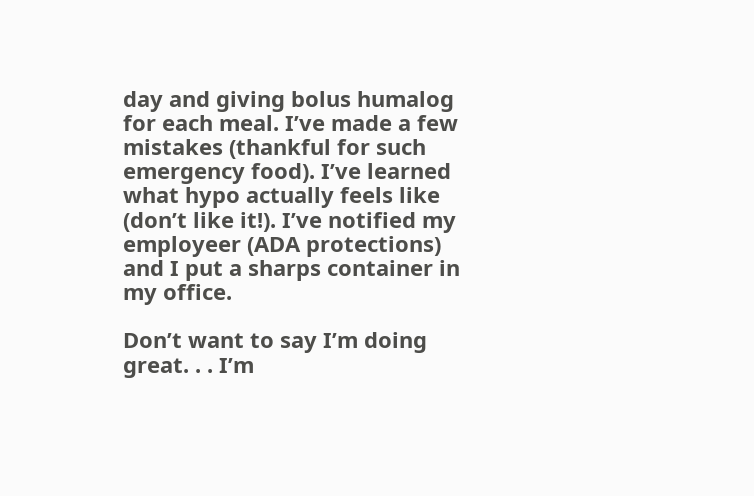day and giving bolus humalog for each meal. I’ve made a few mistakes (thankful for such emergency food). I’ve learned what hypo actually feels like (don’t like it!). I’ve notified my employeer (ADA protections) and I put a sharps container in my office.

Don’t want to say I’m doing great. . . I’m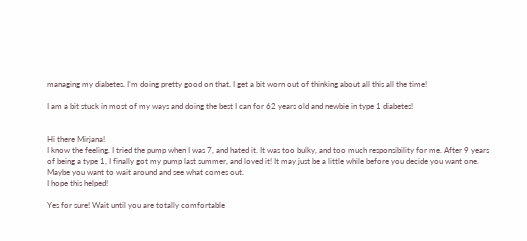managing my diabetes. I’m doing pretty good on that. I get a bit worn out of thinking about all this all the time!

I am a bit stuck in most of my ways and doing the best I can for 62 years old and newbie in type 1 diabetes!


Hi there Mirjana!
I know the feeling. I tried the pump when I was 7, and hated it. It was too bulky, and too much responsibility for me. After 9 years of being a type 1, I finally got my pump last summer, and loved it! It may just be a little while before you decide you want one. Maybe you want to wait around and see what comes out.
I hope this helped!

Yes for sure! Wait until you are totally comfortable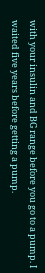with your insulin and BG range before you go to a pump. I waited five years before getting a pump.